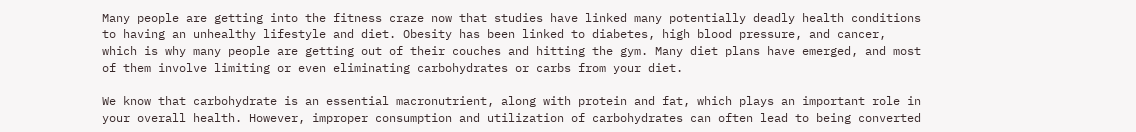Many people are getting into the fitness craze now that studies have linked many potentially deadly health conditions to having an unhealthy lifestyle and diet. Obesity has been linked to diabetes, high blood pressure, and cancer, which is why many people are getting out of their couches and hitting the gym. Many diet plans have emerged, and most of them involve limiting or even eliminating carbohydrates or carbs from your diet.

We know that carbohydrate is an essential macronutrient, along with protein and fat, which plays an important role in your overall health. However, improper consumption and utilization of carbohydrates can often lead to being converted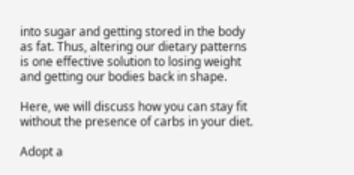into sugar and getting stored in the body as fat. Thus, altering our dietary patterns is one effective solution to losing weight and getting our bodies back in shape.

Here, we will discuss how you can stay fit without the presence of carbs in your diet.

Adopt a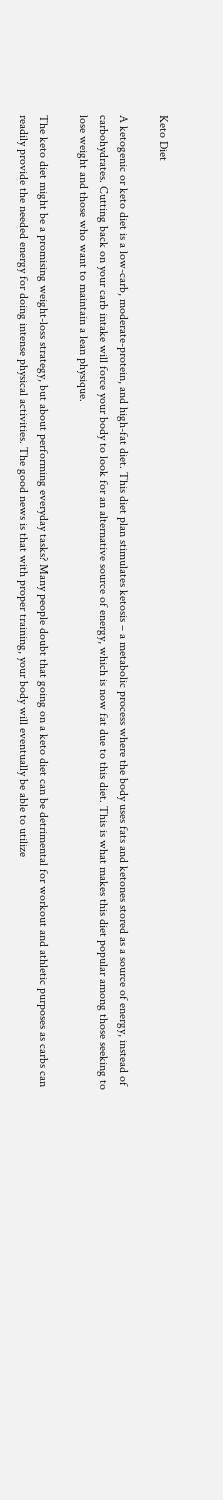Keto Diet

A ketogenic or keto diet is a low-carb, moderate-protein, and high-fat diet. This diet plan stimulates ketosis – a metabolic process where the body uses fats and ketones stored as a source of energy, instead of carbohydrates. Cutting back on your carb intake will force your body to look for an alternative source of energy, which is now fat due to this diet. This is what makes this diet popular among those seeking to lose weight and those who want to maintain a lean physique.

The keto diet might be a promising weight-loss strategy, but about performing everyday tasks? Many people doubt that going on a keto diet can be detrimental for workout and athletic purposes as carbs can readily provide the needed energy for doing intense physical activities. The good news is that with proper training, your body will eventually be able to utilize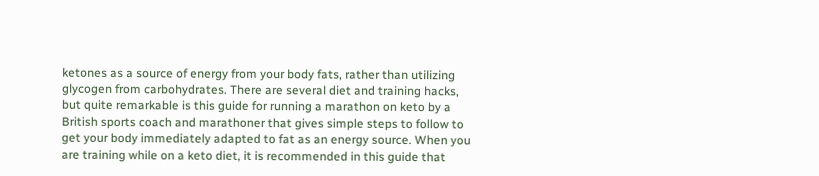ketones as a source of energy from your body fats, rather than utilizing glycogen from carbohydrates. There are several diet and training hacks, but quite remarkable is this guide for running a marathon on keto by a British sports coach and marathoner that gives simple steps to follow to get your body immediately adapted to fat as an energy source. When you are training while on a keto diet, it is recommended in this guide that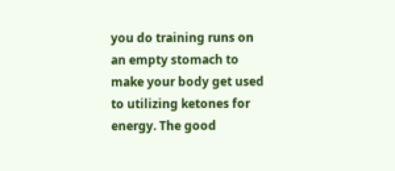you do training runs on an empty stomach to make your body get used to utilizing ketones for energy. The good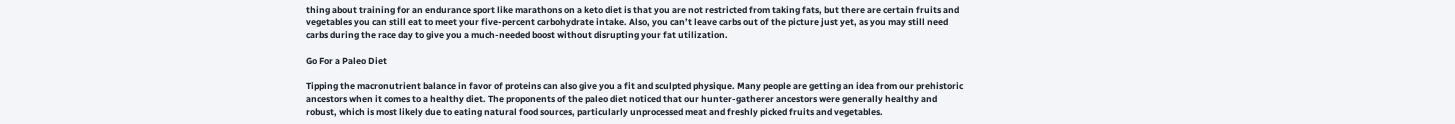thing about training for an endurance sport like marathons on a keto diet is that you are not restricted from taking fats, but there are certain fruits and vegetables you can still eat to meet your five-percent carbohydrate intake. Also, you can’t leave carbs out of the picture just yet, as you may still need carbs during the race day to give you a much-needed boost without disrupting your fat utilization.

Go For a Paleo Diet

Tipping the macronutrient balance in favor of proteins can also give you a fit and sculpted physique. Many people are getting an idea from our prehistoric ancestors when it comes to a healthy diet. The proponents of the paleo diet noticed that our hunter-gatherer ancestors were generally healthy and robust, which is most likely due to eating natural food sources, particularly unprocessed meat and freshly picked fruits and vegetables.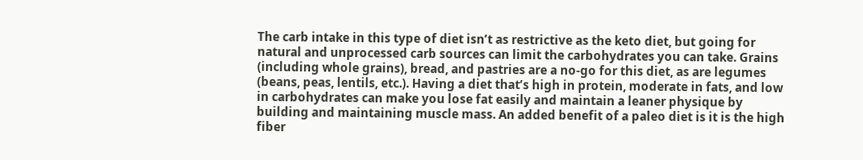The carb intake in this type of diet isn’t as restrictive as the keto diet, but going for natural and unprocessed carb sources can limit the carbohydrates you can take. Grains (including whole grains), bread, and pastries are a no-go for this diet, as are legumes (beans, peas, lentils, etc.). Having a diet that’s high in protein, moderate in fats, and low in carbohydrates can make you lose fat easily and maintain a leaner physique by building and maintaining muscle mass. An added benefit of a paleo diet is it is the high fiber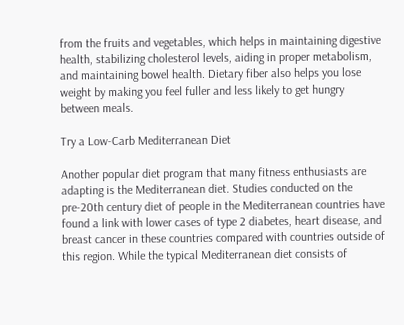from the fruits and vegetables, which helps in maintaining digestive health, stabilizing cholesterol levels, aiding in proper metabolism, and maintaining bowel health. Dietary fiber also helps you lose weight by making you feel fuller and less likely to get hungry between meals.

Try a Low-Carb Mediterranean Diet

Another popular diet program that many fitness enthusiasts are adapting is the Mediterranean diet. Studies conducted on the pre-20th century diet of people in the Mediterranean countries have found a link with lower cases of type 2 diabetes, heart disease, and breast cancer in these countries compared with countries outside of this region. While the typical Mediterranean diet consists of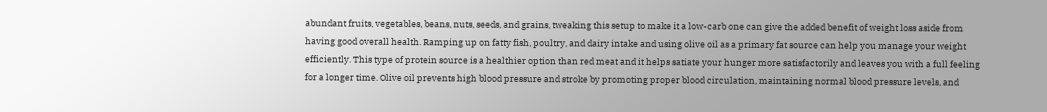abundant fruits, vegetables, beans, nuts, seeds, and grains, tweaking this setup to make it a low-carb one can give the added benefit of weight loss aside from having good overall health. Ramping up on fatty fish, poultry, and dairy intake and using olive oil as a primary fat source can help you manage your weight efficiently. This type of protein source is a healthier option than red meat and it helps satiate your hunger more satisfactorily and leaves you with a full feeling for a longer time. Olive oil prevents high blood pressure and stroke by promoting proper blood circulation, maintaining normal blood pressure levels, and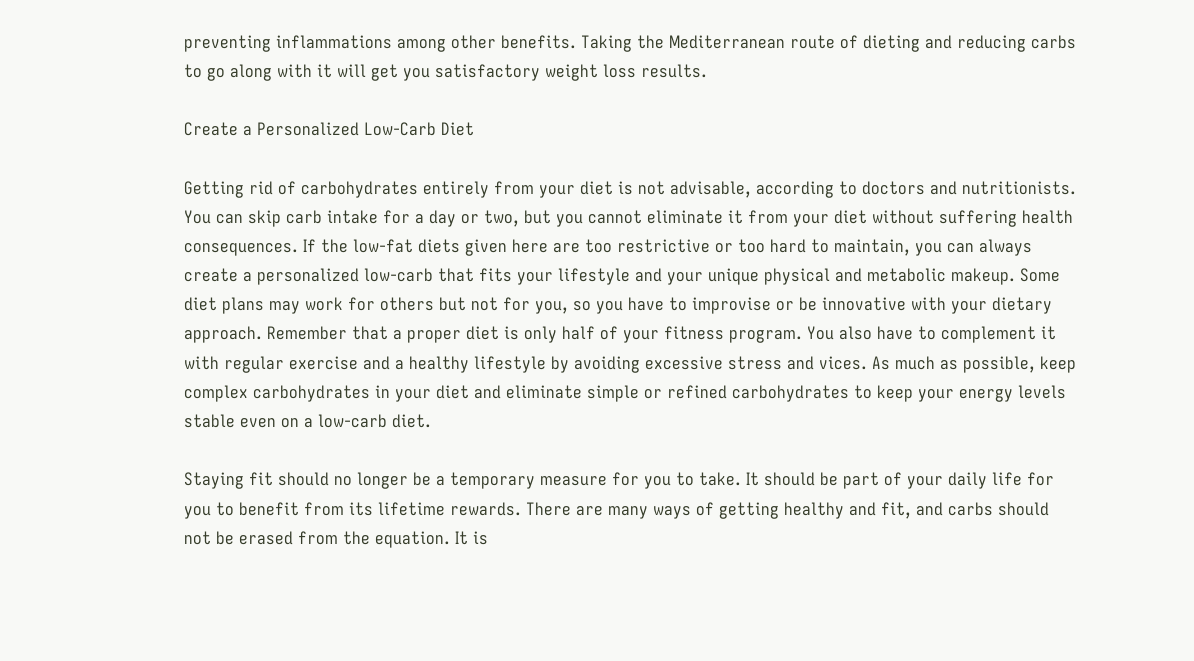preventing inflammations among other benefits. Taking the Mediterranean route of dieting and reducing carbs to go along with it will get you satisfactory weight loss results.

Create a Personalized Low-Carb Diet

Getting rid of carbohydrates entirely from your diet is not advisable, according to doctors and nutritionists. You can skip carb intake for a day or two, but you cannot eliminate it from your diet without suffering health consequences. If the low-fat diets given here are too restrictive or too hard to maintain, you can always create a personalized low-carb that fits your lifestyle and your unique physical and metabolic makeup. Some diet plans may work for others but not for you, so you have to improvise or be innovative with your dietary approach. Remember that a proper diet is only half of your fitness program. You also have to complement it with regular exercise and a healthy lifestyle by avoiding excessive stress and vices. As much as possible, keep complex carbohydrates in your diet and eliminate simple or refined carbohydrates to keep your energy levels stable even on a low-carb diet.

Staying fit should no longer be a temporary measure for you to take. It should be part of your daily life for you to benefit from its lifetime rewards. There are many ways of getting healthy and fit, and carbs should not be erased from the equation. It is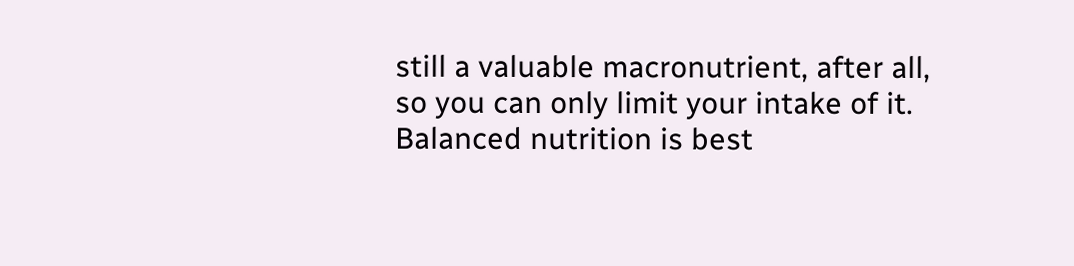still a valuable macronutrient, after all, so you can only limit your intake of it. Balanced nutrition is best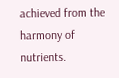achieved from the harmony of nutrients.